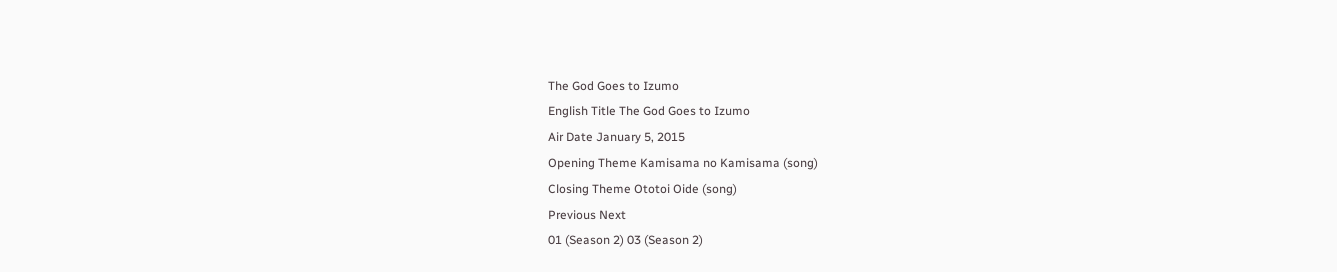The God Goes to Izumo
English Title The God Goes to Izumo
Air Date January 5, 2015
Opening Theme Kamisama no Kamisama (song)
Closing Theme Ototoi Oide (song)
Previous Next
01 (Season 2) 03 (Season 2)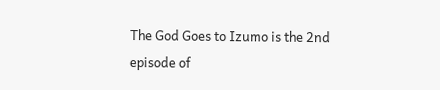The God Goes to Izumo is the 2nd episode of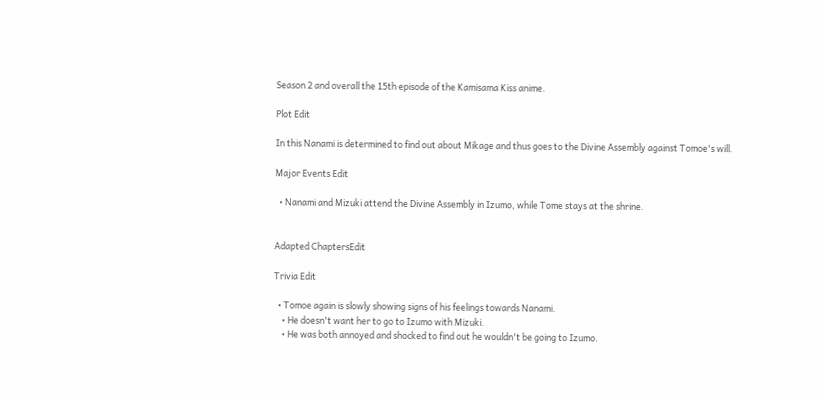Season 2 and overall the 15th episode of the Kamisama Kiss anime.

Plot Edit

In this Nanami is determined to find out about Mikage and thus goes to the Divine Assembly against Tomoe's will.

Major Events Edit

  • Nanami and Mizuki attend the Divine Assembly in Izumo, while Tome stays at the shrine.


Adapted ChaptersEdit

Trivia Edit

  • Tomoe again is slowly showing signs of his feelings towards Nanami.
    • He doesn't want her to go to Izumo with Mizuki.
    • He was both annoyed and shocked to find out he wouldn't be going to Izumo.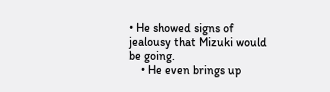• He showed signs of jealousy that Mizuki would be going.
    • He even brings up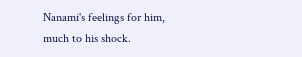Nanami's feelings for him, much to his shock.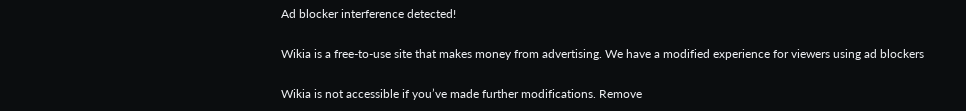Ad blocker interference detected!

Wikia is a free-to-use site that makes money from advertising. We have a modified experience for viewers using ad blockers

Wikia is not accessible if you’ve made further modifications. Remove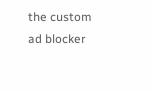the custom ad blocker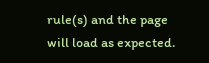rule(s) and the page will load as expected.